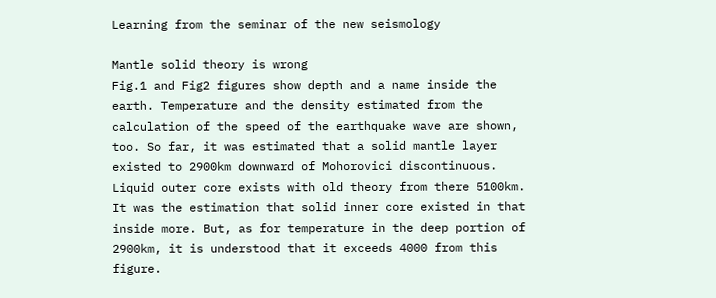Learning from the seminar of the new seismology

Mantle solid theory is wrong
Fig.1 and Fig2 figures show depth and a name inside the earth. Temperature and the density estimated from the calculation of the speed of the earthquake wave are shown, too. So far, it was estimated that a solid mantle layer existed to 2900km downward of Mohorovici discontinuous. Liquid outer core exists with old theory from there 5100km. It was the estimation that solid inner core existed in that inside more. But, as for temperature in the deep portion of 2900km, it is understood that it exceeds 4000 from this figure.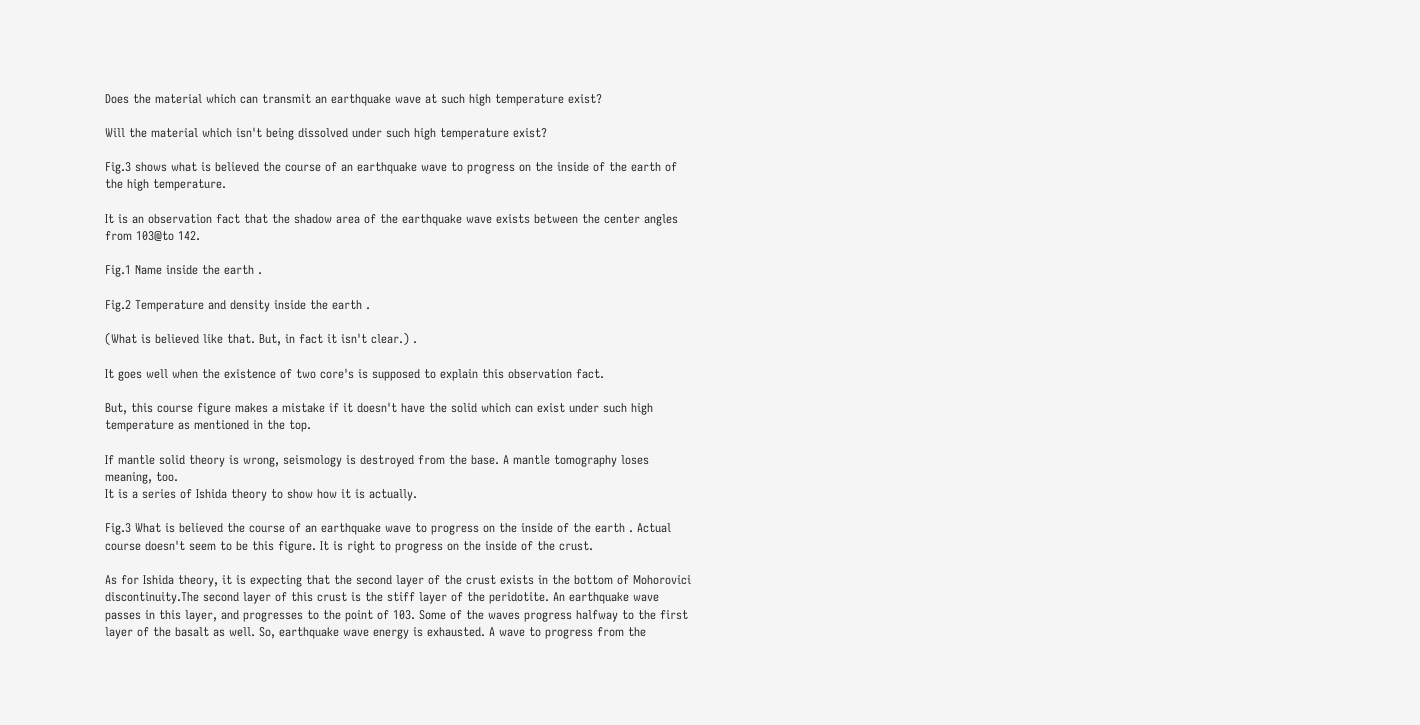Does the material which can transmit an earthquake wave at such high temperature exist?

Will the material which isn't being dissolved under such high temperature exist?

Fig.3 shows what is believed the course of an earthquake wave to progress on the inside of the earth of the high temperature.

It is an observation fact that the shadow area of the earthquake wave exists between the center angles from 103@to 142.

Fig.1 Name inside the earth .

Fig.2 Temperature and density inside the earth .

(What is believed like that. But, in fact it isn't clear.) .

It goes well when the existence of two core's is supposed to explain this observation fact.

But, this course figure makes a mistake if it doesn't have the solid which can exist under such high temperature as mentioned in the top.

If mantle solid theory is wrong, seismology is destroyed from the base. A mantle tomography loses meaning, too.
It is a series of Ishida theory to show how it is actually.

Fig.3 What is believed the course of an earthquake wave to progress on the inside of the earth . Actual course doesn't seem to be this figure. It is right to progress on the inside of the crust.

As for Ishida theory, it is expecting that the second layer of the crust exists in the bottom of Mohorovici discontinuity.The second layer of this crust is the stiff layer of the peridotite. An earthquake wave passes in this layer, and progresses to the point of 103. Some of the waves progress halfway to the first layer of the basalt as well. So, earthquake wave energy is exhausted. A wave to progress from the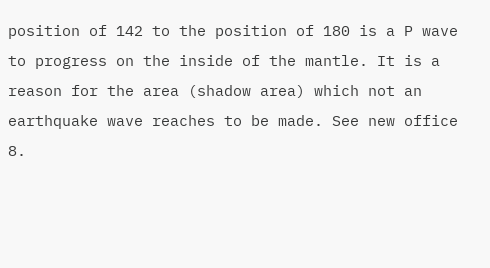position of 142 to the position of 180 is a P wave to progress on the inside of the mantle. It is a reason for the area (shadow area) which not an earthquake wave reaches to be made. See new office 8.